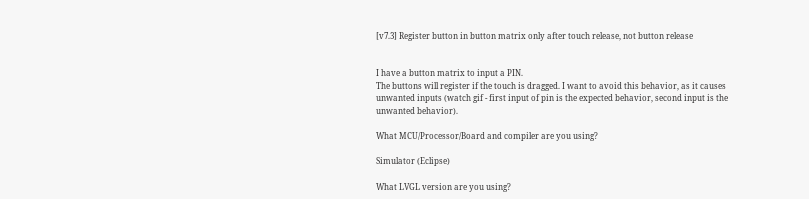[v7.3] Register button in button matrix only after touch release, not button release


I have a button matrix to input a PIN.
The buttons will register if the touch is dragged. I want to avoid this behavior, as it causes unwanted inputs (watch gif - first input of pin is the expected behavior, second input is the unwanted behavior).

What MCU/Processor/Board and compiler are you using?

Simulator (Eclipse)

What LVGL version are you using?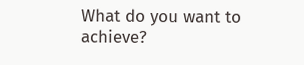What do you want to achieve?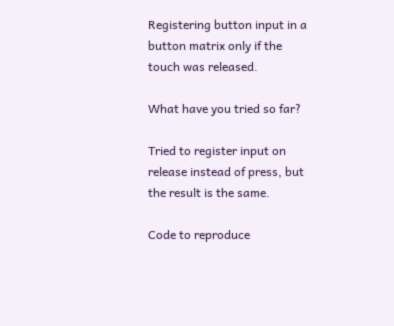Registering button input in a button matrix only if the touch was released.

What have you tried so far?

Tried to register input on release instead of press, but the result is the same.

Code to reproduce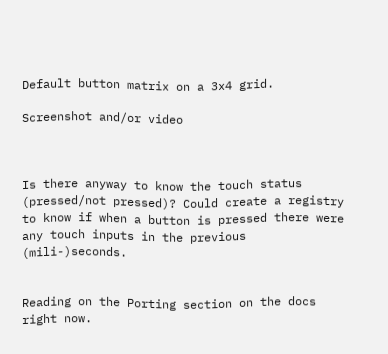Default button matrix on a 3x4 grid.

Screenshot and/or video



Is there anyway to know the touch status (pressed/not pressed)? Could create a registry to know if when a button is pressed there were any touch inputs in the previous (mili-)seconds.


Reading on the Porting section on the docs right now.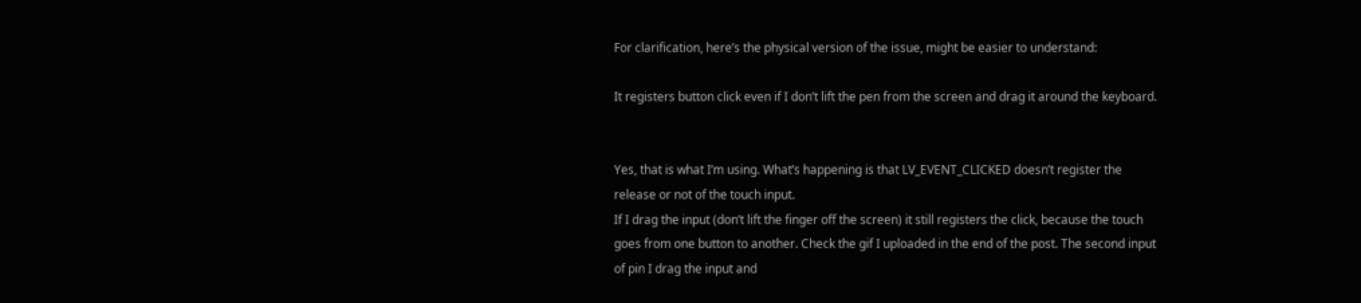For clarification, here’s the physical version of the issue, might be easier to understand:

It registers button click even if I don’t lift the pen from the screen and drag it around the keyboard.


Yes, that is what I’m using. What’s happening is that LV_EVENT_CLICKED doesn’t register the release or not of the touch input.
If I drag the input (don’t lift the finger off the screen) it still registers the click, because the touch goes from one button to another. Check the gif I uploaded in the end of the post. The second input of pin I drag the input and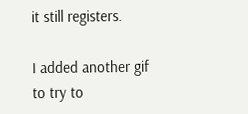it still registers.

I added another gif to try to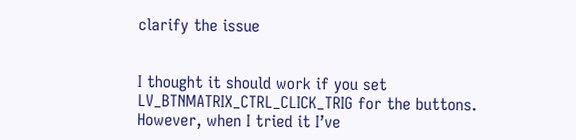clarify the issue


I thought it should work if you set LV_BTNMATRIX_CTRL_CLICK_TRIG for the buttons. However, when I tried it I’ve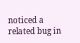noticed a related bug in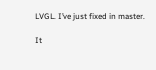LVGL. I’ve just fixed in master.

It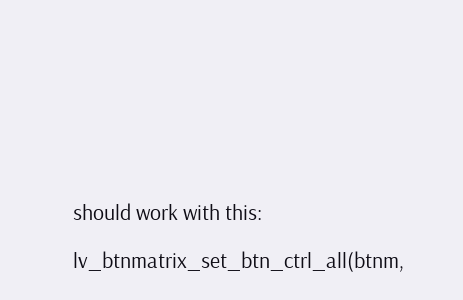should work with this:

lv_btnmatrix_set_btn_ctrl_all(btnm,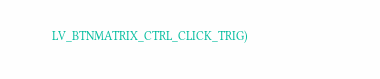LV_BTNMATRIX_CTRL_CLICK_TRIG)